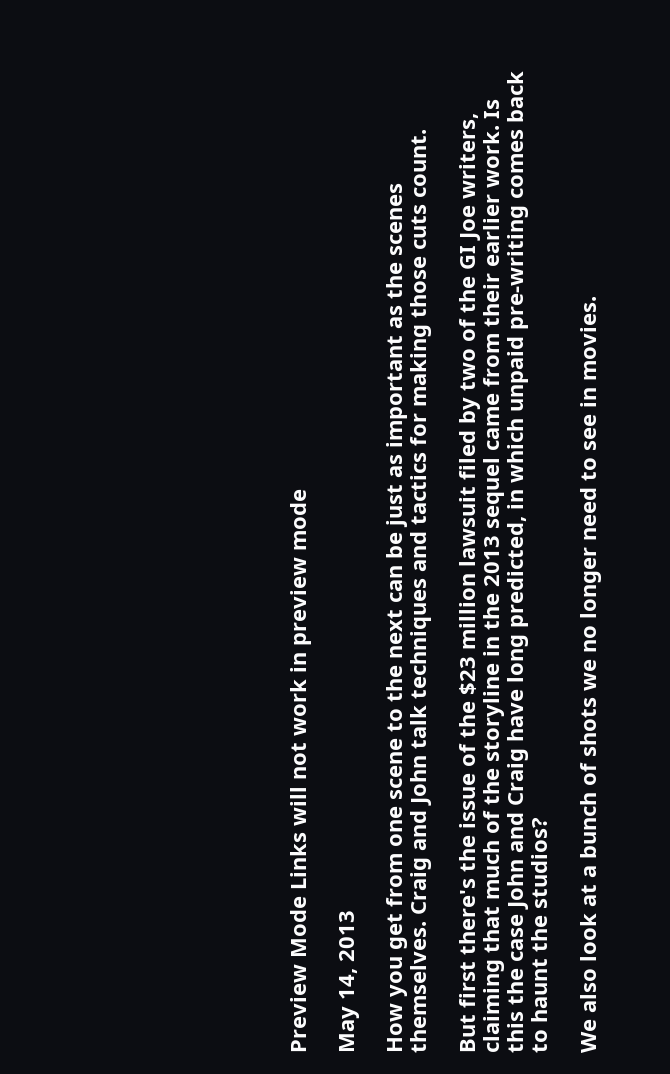Preview Mode Links will not work in preview mode

May 14, 2013

How you get from one scene to the next can be just as important as the scenes themselves. Craig and John talk techniques and tactics for making those cuts count.

But first there's the issue of the $23 million lawsuit filed by two of the GI Joe writers, claiming that much of the storyline in the 2013 sequel came from their earlier work. Is this the case John and Craig have long predicted, in which unpaid pre-writing comes back to haunt the studios?

We also look at a bunch of shots we no longer need to see in movies.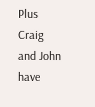Plus Craig and John have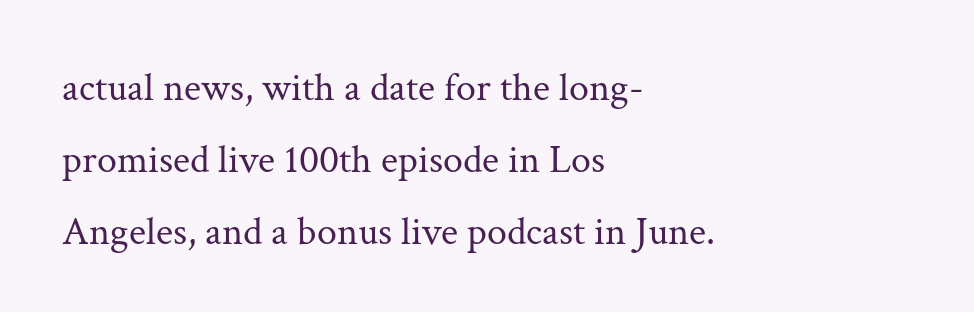actual news, with a date for the long-promised live 100th episode in Los Angeles, and a bonus live podcast in June.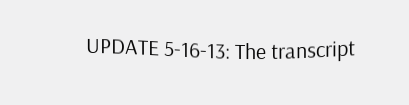UPDATE 5-16-13: The transcript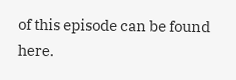of this episode can be found here.